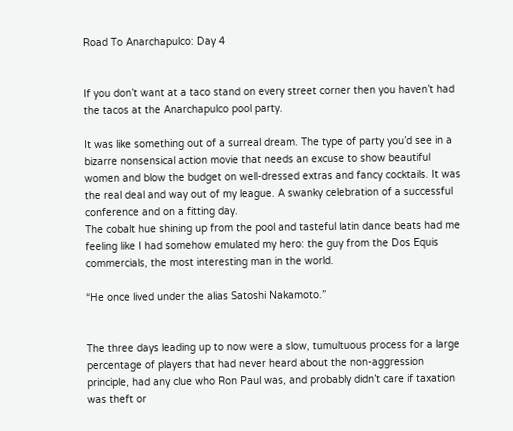Road To Anarchapulco: Day 4


If you don’t want at a taco stand on every street corner then you haven’t had the tacos at the Anarchapulco pool party.

It was like something out of a surreal dream. The type of party you’d see in a bizarre nonsensical action movie that needs an excuse to show beautiful women and blow the budget on well-dressed extras and fancy cocktails. It was the real deal and way out of my league. A swanky celebration of a successful conference and on a fitting day.
The cobalt hue shining up from the pool and tasteful latin dance beats had me feeling like I had somehow emulated my hero: the guy from the Dos Equis commercials, the most interesting man in the world.

“He once lived under the alias Satoshi Nakamoto.”


The three days leading up to now were a slow, tumultuous process for a large percentage of players that had never heard about the non-aggression principle, had any clue who Ron Paul was, and probably didn’t care if taxation was theft or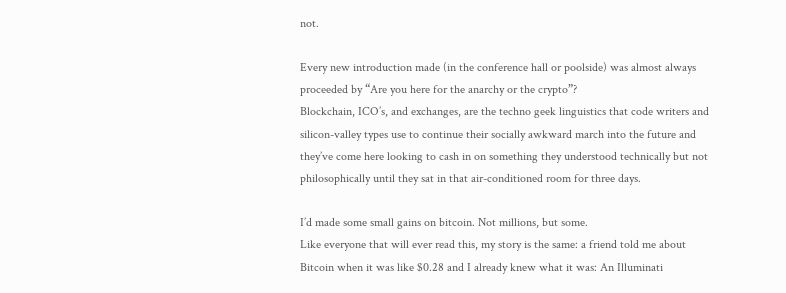not.

Every new introduction made (in the conference hall or poolside) was almost always proceeded by “Are you here for the anarchy or the crypto”?
Blockchain, ICO’s, and exchanges, are the techno geek linguistics that code writers and silicon-valley types use to continue their socially awkward march into the future and they’ve come here looking to cash in on something they understood technically but not philosophically until they sat in that air-conditioned room for three days.

I’d made some small gains on bitcoin. Not millions, but some.
Like everyone that will ever read this, my story is the same: a friend told me about Bitcoin when it was like $0.28 and I already knew what it was: An Illuminati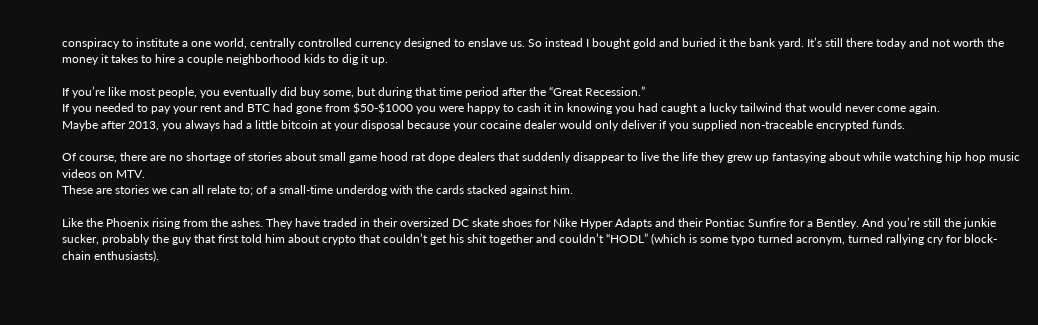conspiracy to institute a one world, centrally controlled currency designed to enslave us. So instead I bought gold and buried it the bank yard. It’s still there today and not worth the money it takes to hire a couple neighborhood kids to dig it up.

If you’re like most people, you eventually did buy some, but during that time period after the “Great Recession.”
If you needed to pay your rent and BTC had gone from $50-$1000 you were happy to cash it in knowing you had caught a lucky tailwind that would never come again.
Maybe after 2013, you always had a little bitcoin at your disposal because your cocaine dealer would only deliver if you supplied non-traceable encrypted funds.

Of course, there are no shortage of stories about small game hood rat dope dealers that suddenly disappear to live the life they grew up fantasying about while watching hip hop music videos on MTV.
These are stories we can all relate to; of a small-time underdog with the cards stacked against him.

Like the Phoenix rising from the ashes. They have traded in their oversized DC skate shoes for Nike Hyper Adapts and their Pontiac Sunfire for a Bentley. And you’re still the junkie sucker, probably the guy that first told him about crypto that couldn’t get his shit together and couldn’t “HODL” (which is some typo turned acronym, turned rallying cry for block-chain enthusiasts).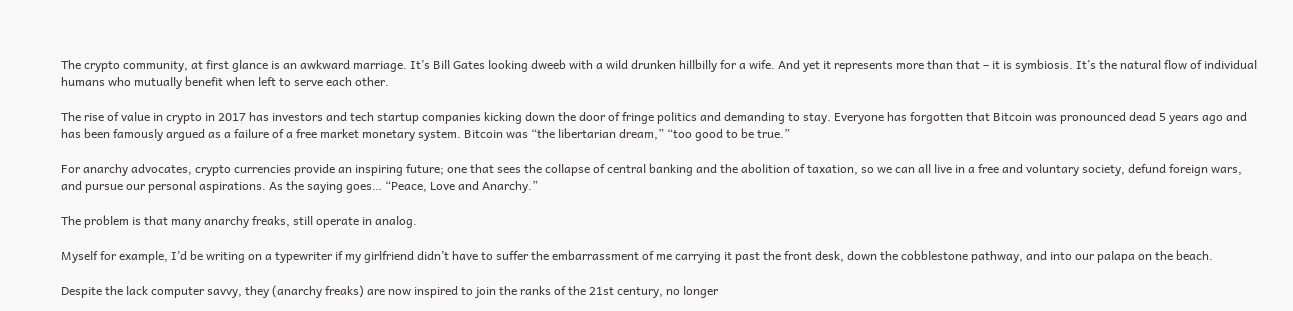The crypto community, at first glance is an awkward marriage. It’s Bill Gates looking dweeb with a wild drunken hillbilly for a wife. And yet it represents more than that – it is symbiosis. It’s the natural flow of individual humans who mutually benefit when left to serve each other.

The rise of value in crypto in 2017 has investors and tech startup companies kicking down the door of fringe politics and demanding to stay. Everyone has forgotten that Bitcoin was pronounced dead 5 years ago and has been famously argued as a failure of a free market monetary system. Bitcoin was “the libertarian dream,” “too good to be true.”

For anarchy advocates, crypto currencies provide an inspiring future; one that sees the collapse of central banking and the abolition of taxation, so we can all live in a free and voluntary society, defund foreign wars, and pursue our personal aspirations. As the saying goes… “Peace, Love and Anarchy.”

The problem is that many anarchy freaks, still operate in analog.

Myself for example, I’d be writing on a typewriter if my girlfriend didn’t have to suffer the embarrassment of me carrying it past the front desk, down the cobblestone pathway, and into our palapa on the beach.

Despite the lack computer savvy, they (anarchy freaks) are now inspired to join the ranks of the 21st century, no longer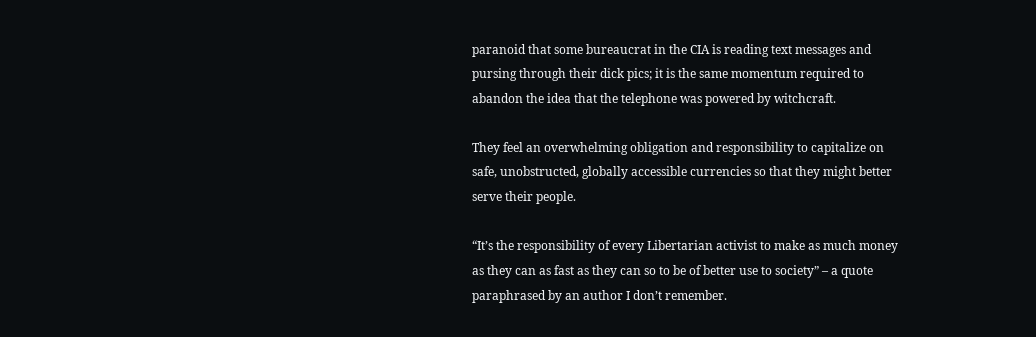paranoid that some bureaucrat in the CIA is reading text messages and pursing through their dick pics; it is the same momentum required to abandon the idea that the telephone was powered by witchcraft.

They feel an overwhelming obligation and responsibility to capitalize on safe, unobstructed, globally accessible currencies so that they might better serve their people.

“It’s the responsibility of every Libertarian activist to make as much money as they can as fast as they can so to be of better use to society” – a quote paraphrased by an author I don’t remember.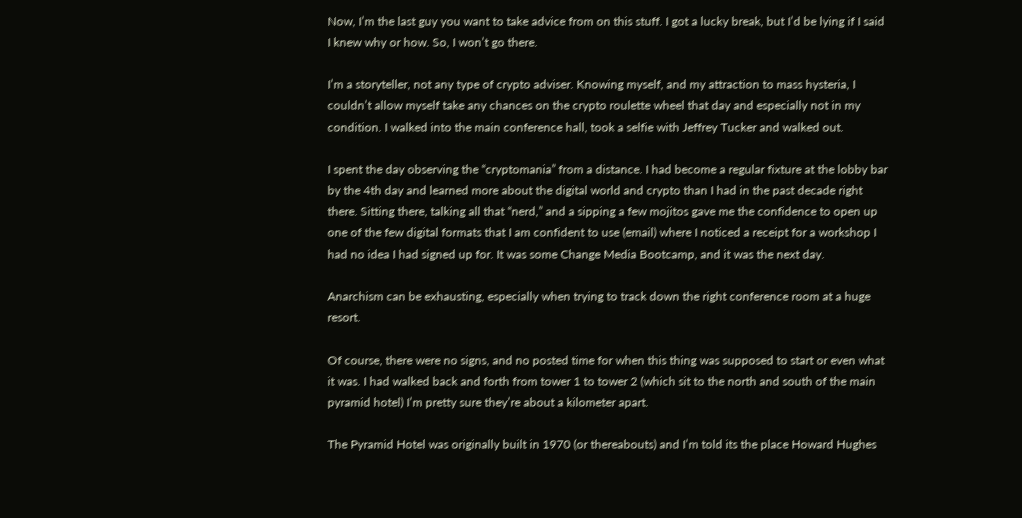Now, I’m the last guy you want to take advice from on this stuff. I got a lucky break, but I’d be lying if I said I knew why or how. So, I won’t go there.

I’m a storyteller, not any type of crypto adviser. Knowing myself, and my attraction to mass hysteria, I couldn’t allow myself take any chances on the crypto roulette wheel that day and especially not in my condition. I walked into the main conference hall, took a selfie with Jeffrey Tucker and walked out.

I spent the day observing the “cryptomania” from a distance. I had become a regular fixture at the lobby bar by the 4th day and learned more about the digital world and crypto than I had in the past decade right there. Sitting there, talking all that “nerd,” and a sipping a few mojitos gave me the confidence to open up one of the few digital formats that I am confident to use (email) where I noticed a receipt for a workshop I had no idea I had signed up for. It was some Change Media Bootcamp, and it was the next day.

Anarchism can be exhausting, especially when trying to track down the right conference room at a huge resort.

Of course, there were no signs, and no posted time for when this thing was supposed to start or even what it was. I had walked back and forth from tower 1 to tower 2 (which sit to the north and south of the main pyramid hotel) I’m pretty sure they’re about a kilometer apart.

The Pyramid Hotel was originally built in 1970 (or thereabouts) and I’m told its the place Howard Hughes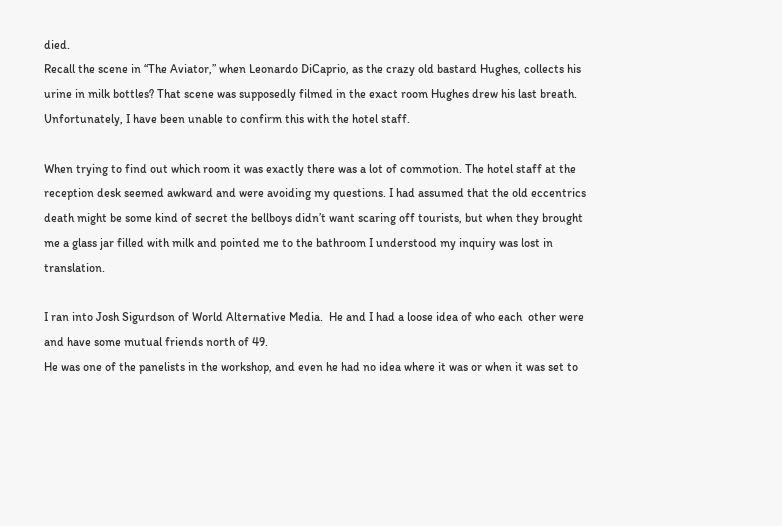died.
Recall the scene in “The Aviator,” when Leonardo DiCaprio, as the crazy old bastard Hughes, collects his urine in milk bottles? That scene was supposedly filmed in the exact room Hughes drew his last breath.  Unfortunately, I have been unable to confirm this with the hotel staff.

When trying to find out which room it was exactly there was a lot of commotion. The hotel staff at the reception desk seemed awkward and were avoiding my questions. I had assumed that the old eccentrics death might be some kind of secret the bellboys didn’t want scaring off tourists, but when they brought me a glass jar filled with milk and pointed me to the bathroom I understood my inquiry was lost in translation.

I ran into Josh Sigurdson of World Alternative Media.  He and I had a loose idea of who each  other were and have some mutual friends north of 49.
He was one of the panelists in the workshop, and even he had no idea where it was or when it was set to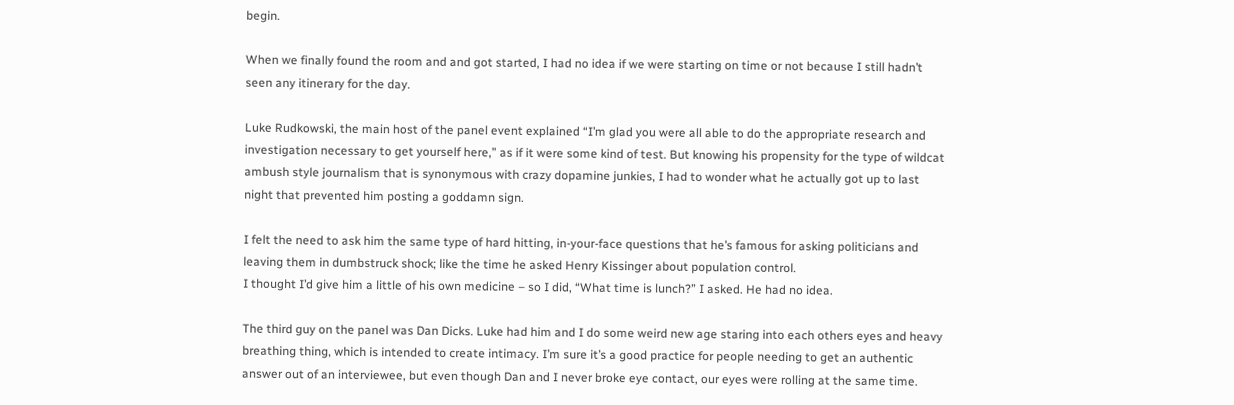begin.

When we finally found the room and and got started, I had no idea if we were starting on time or not because I still hadn’t seen any itinerary for the day.

Luke Rudkowski, the main host of the panel event explained “I’m glad you were all able to do the appropriate research and investigation necessary to get yourself here,” as if it were some kind of test. But knowing his propensity for the type of wildcat ambush style journalism that is synonymous with crazy dopamine junkies, I had to wonder what he actually got up to last night that prevented him posting a goddamn sign.

I felt the need to ask him the same type of hard hitting, in-your-face questions that he’s famous for asking politicians and leaving them in dumbstruck shock; like the time he asked Henry Kissinger about population control.
I thought I’d give him a little of his own medicine – so I did, “What time is lunch?” I asked. He had no idea.

The third guy on the panel was Dan Dicks. Luke had him and I do some weird new age staring into each others eyes and heavy breathing thing, which is intended to create intimacy. I’m sure it’s a good practice for people needing to get an authentic answer out of an interviewee, but even though Dan and I never broke eye contact, our eyes were rolling at the same time.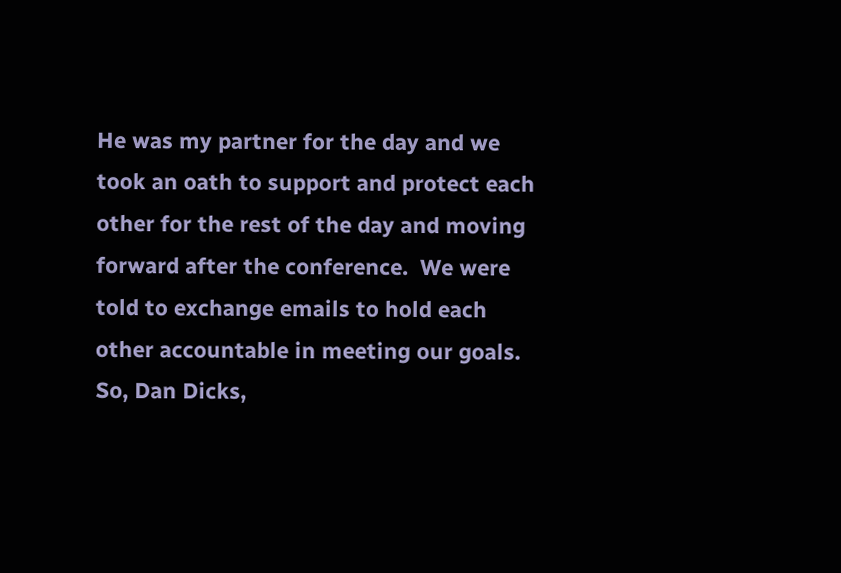He was my partner for the day and we took an oath to support and protect each other for the rest of the day and moving forward after the conference.  We were told to exchange emails to hold each other accountable in meeting our goals. So, Dan Dicks,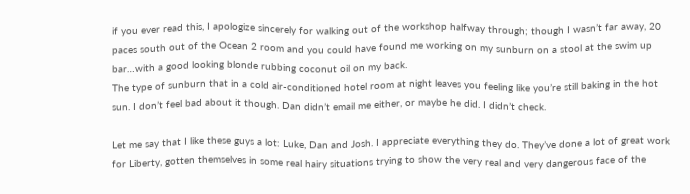if you ever read this, I apologize sincerely for walking out of the workshop halfway through; though I wasn’t far away, 20 paces south out of the Ocean 2 room and you could have found me working on my sunburn on a stool at the swim up bar…with a good looking blonde rubbing coconut oil on my back.
The type of sunburn that in a cold air-conditioned hotel room at night leaves you feeling like you’re still baking in the hot sun. I don’t feel bad about it though. Dan didn’t email me either, or maybe he did. I didn’t check.

Let me say that I like these guys a lot: Luke, Dan and Josh. I appreciate everything they do. They’ve done a lot of great work for Liberty, gotten themselves in some real hairy situations trying to show the very real and very dangerous face of the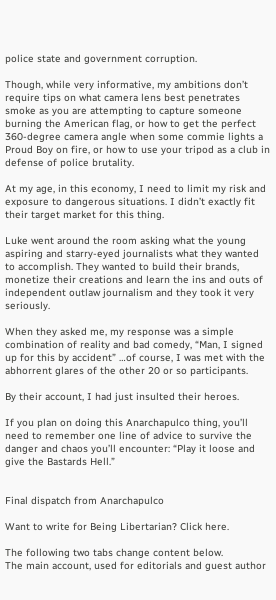police state and government corruption.

Though, while very informative, my ambitions don’t require tips on what camera lens best penetrates smoke as you are attempting to capture someone burning the American flag, or how to get the perfect 360-degree camera angle when some commie lights a Proud Boy on fire, or how to use your tripod as a club in defense of police brutality.

At my age, in this economy, I need to limit my risk and exposure to dangerous situations. I didn’t exactly fit their target market for this thing.

Luke went around the room asking what the young aspiring and starry-eyed journalists what they wanted to accomplish. They wanted to build their brands, monetize their creations and learn the ins and outs of independent outlaw journalism and they took it very seriously.

When they asked me, my response was a simple combination of reality and bad comedy, “Man, I signed up for this by accident” …of course, I was met with the abhorrent glares of the other 20 or so participants.

By their account, I had just insulted their heroes.

If you plan on doing this Anarchapulco thing, you’ll need to remember one line of advice to survive the danger and chaos you’ll encounter: “Play it loose and give the Bastards Hell.”


Final dispatch from Anarchapulco

Want to write for Being Libertarian? Click here.

The following two tabs change content below.
The main account, used for editorials and guest author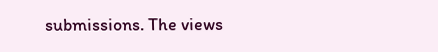submissions. The views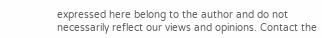expressed here belong to the author and do not necessarily reflect our views and opinions. Contact the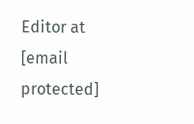Editor at [email protected]